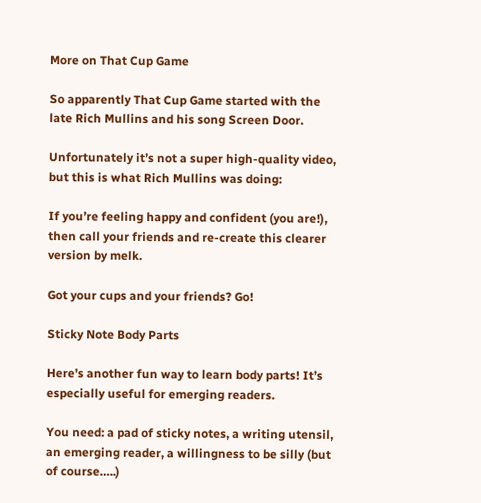More on That Cup Game

So apparently That Cup Game started with the late Rich Mullins and his song Screen Door.

Unfortunately it’s not a super high-quality video, but this is what Rich Mullins was doing:

If you’re feeling happy and confident (you are!), then call your friends and re-create this clearer version by melk.

Got your cups and your friends? Go!

Sticky Note Body Parts

Here’s another fun way to learn body parts! It’s especially useful for emerging readers.

You need: a pad of sticky notes, a writing utensil, an emerging reader, a willingness to be silly (but of course…..)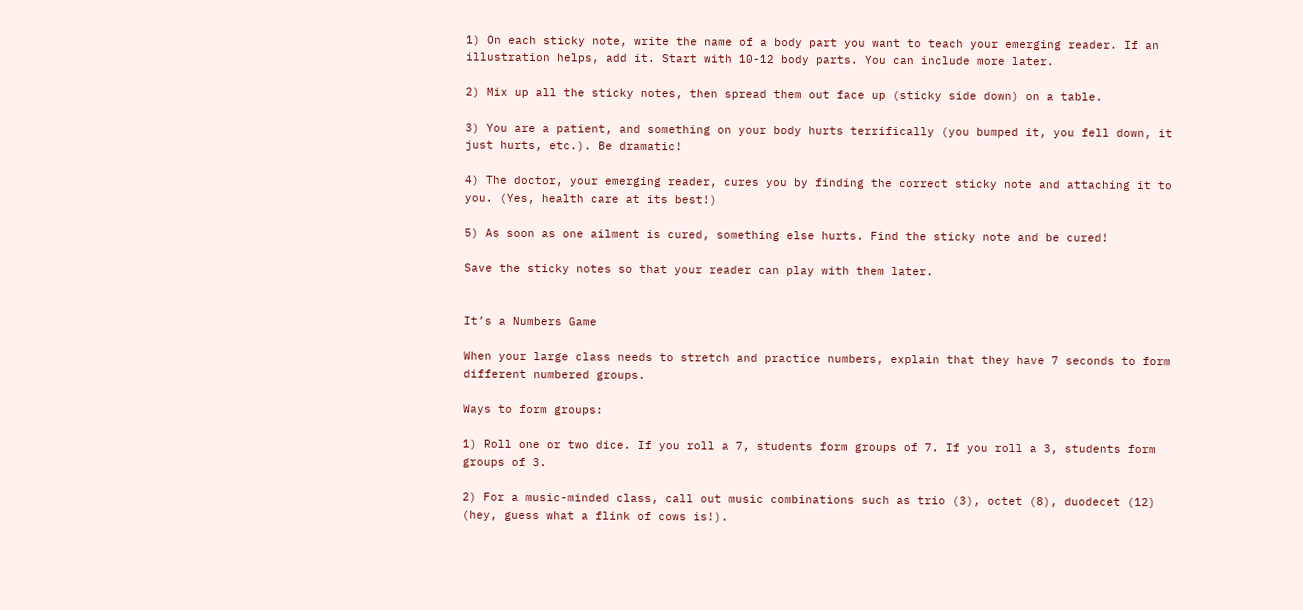1) On each sticky note, write the name of a body part you want to teach your emerging reader. If an illustration helps, add it. Start with 10-12 body parts. You can include more later.

2) Mix up all the sticky notes, then spread them out face up (sticky side down) on a table.

3) You are a patient, and something on your body hurts terrifically (you bumped it, you fell down, it just hurts, etc.). Be dramatic!

4) The doctor, your emerging reader, cures you by finding the correct sticky note and attaching it to you. (Yes, health care at its best!)

5) As soon as one ailment is cured, something else hurts. Find the sticky note and be cured!

Save the sticky notes so that your reader can play with them later.


It’s a Numbers Game

When your large class needs to stretch and practice numbers, explain that they have 7 seconds to form different numbered groups.

Ways to form groups:

1) Roll one or two dice. If you roll a 7, students form groups of 7. If you roll a 3, students form groups of 3.

2) For a music-minded class, call out music combinations such as trio (3), octet (8), duodecet (12) (hey, guess what a flink of cows is!).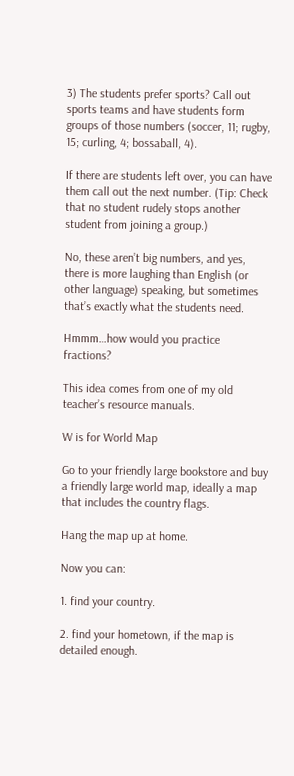3) The students prefer sports? Call out sports teams and have students form groups of those numbers (soccer, 11; rugby, 15; curling, 4; bossaball, 4).

If there are students left over, you can have them call out the next number. (Tip: Check that no student rudely stops another student from joining a group.)

No, these aren’t big numbers, and yes, there is more laughing than English (or other language) speaking, but sometimes that’s exactly what the students need.

Hmmm…how would you practice fractions?

This idea comes from one of my old teacher’s resource manuals.

W is for World Map

Go to your friendly large bookstore and buy a friendly large world map, ideally a map that includes the country flags.

Hang the map up at home.

Now you can:

1. find your country.

2. find your hometown, if the map is detailed enough.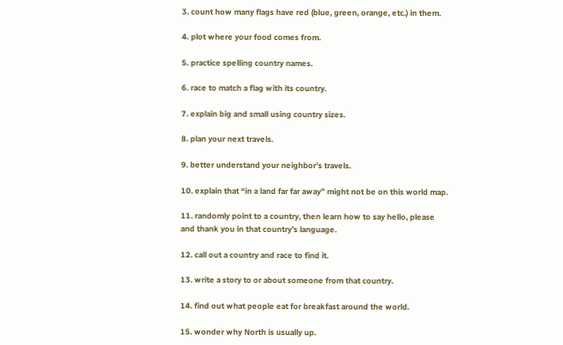3. count how many flags have red (blue, green, orange, etc.) in them.

4. plot where your food comes from.

5. practice spelling country names.

6. race to match a flag with its country.

7. explain big and small using country sizes.

8. plan your next travels.

9. better understand your neighbor’s travels.

10. explain that “in a land far far away” might not be on this world map.

11. randomly point to a country, then learn how to say hello, please and thank you in that country’s language.

12. call out a country and race to find it.

13. write a story to or about someone from that country.

14. find out what people eat for breakfast around the world.

15. wonder why North is usually up.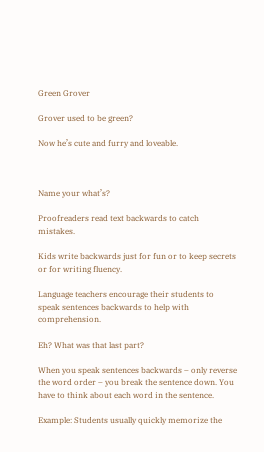Green Grover

Grover used to be green?

Now he’s cute and furry and loveable.



Name your what’s?

Proofreaders read text backwards to catch mistakes.

Kids write backwards just for fun or to keep secrets or for writing fluency.

Language teachers encourage their students to speak sentences backwards to help with comprehension.

Eh? What was that last part?

When you speak sentences backwards – only reverse the word order – you break the sentence down. You have to think about each word in the sentence.

Example: Students usually quickly memorize the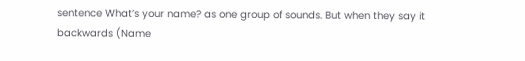sentence What’s your name? as one group of sounds. But when they say it backwards (Name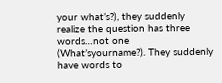your what’s?), they suddenly realize the question has three words…not one (What’syourname?). They suddenly have words to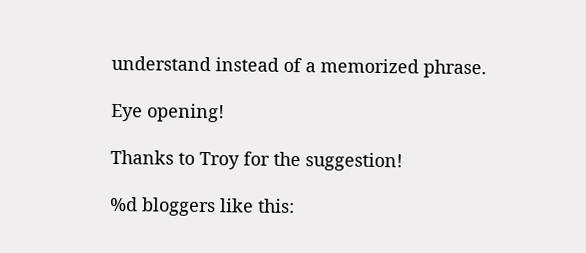understand instead of a memorized phrase.

Eye opening!

Thanks to Troy for the suggestion!

%d bloggers like this: